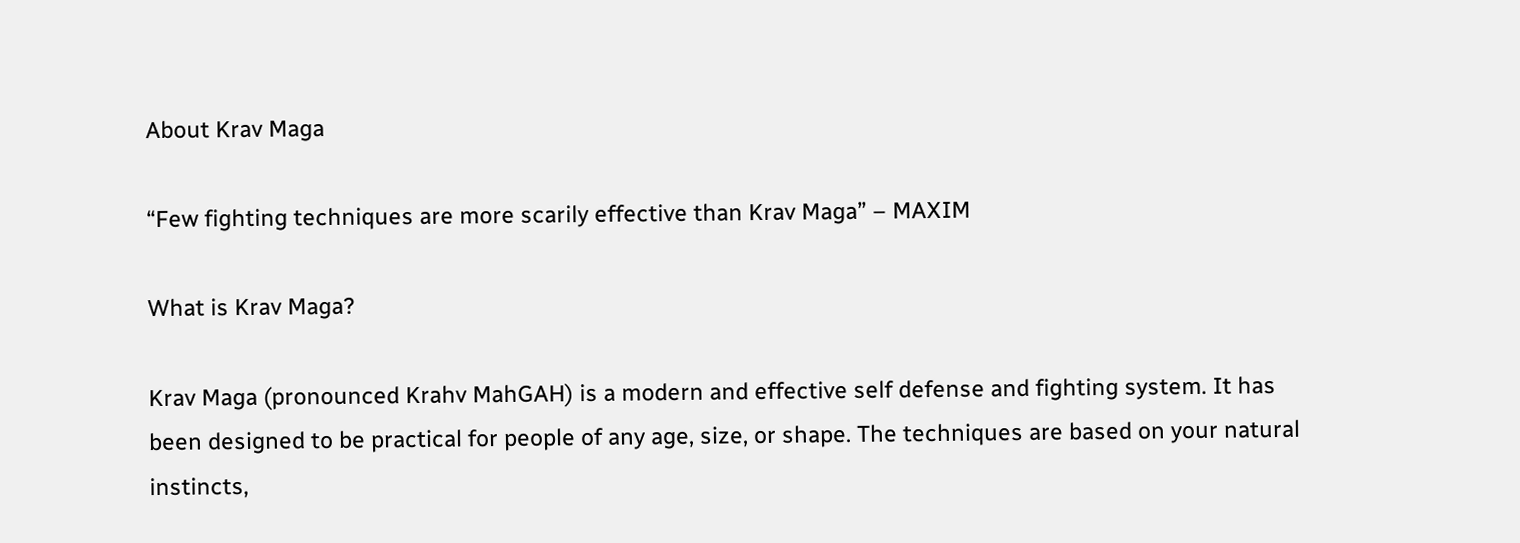About Krav Maga

“Few fighting techniques are more scarily effective than Krav Maga” – MAXIM

What is Krav Maga?

Krav Maga (pronounced Krahv MahGAH) is a modern and effective self defense and fighting system. It has been designed to be practical for people of any age, size, or shape. The techniques are based on your natural instincts,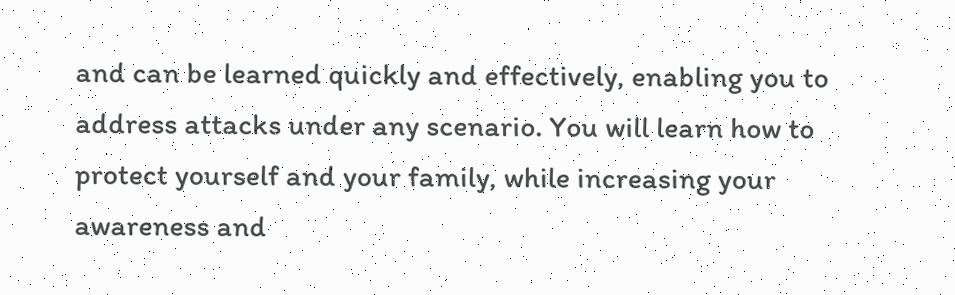and can be learned quickly and effectively, enabling you to address attacks under any scenario. You will learn how to protect yourself and your family, while increasing your awareness and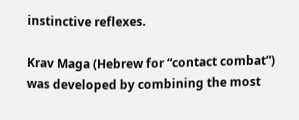instinctive reflexes.

Krav Maga (Hebrew for “contact combat”) was developed by combining the most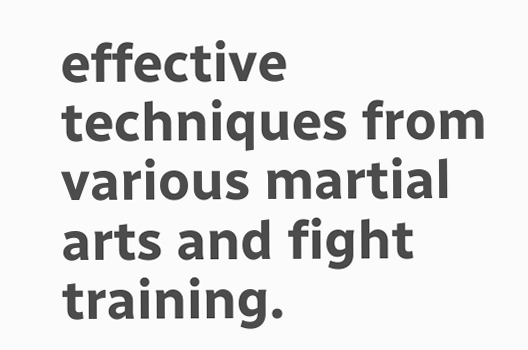effective techniques from various martial arts and fight training.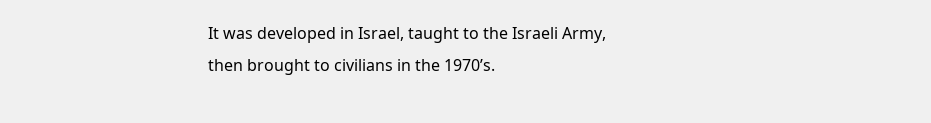It was developed in Israel, taught to the Israeli Army, then brought to civilians in the 1970’s.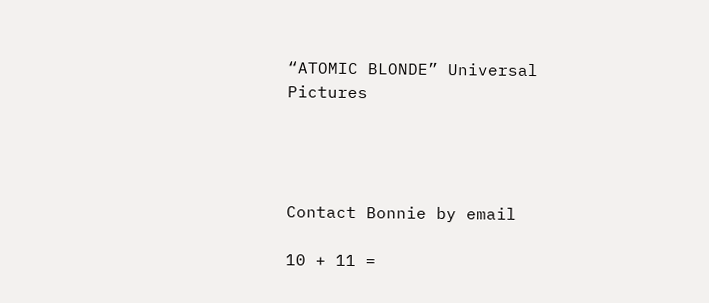“ATOMIC BLONDE” Universal Pictures




Contact Bonnie by email

10 + 11 =